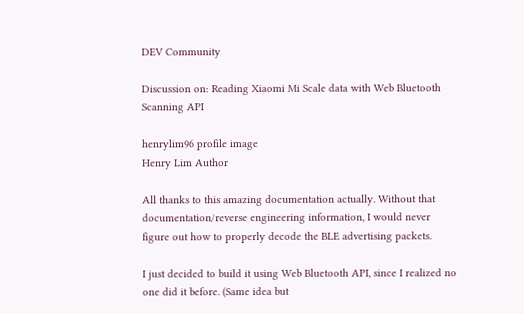DEV Community

Discussion on: Reading Xiaomi Mi Scale data with Web Bluetooth Scanning API

henrylim96 profile image
Henry Lim Author

All thanks to this amazing documentation actually. Without that documentation/reverse engineering information, I would never figure out how to properly decode the BLE advertising packets.

I just decided to build it using Web Bluetooth API, since I realized no one did it before. (Same idea but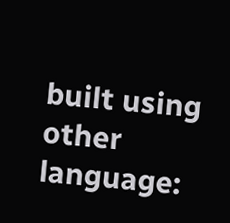built using other language: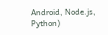Android, Node.js, Python)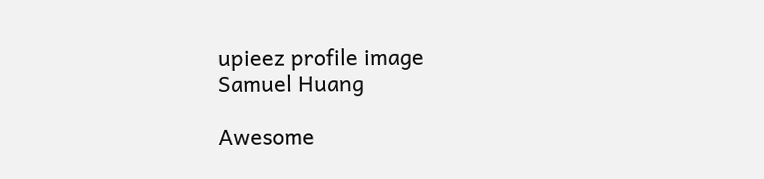upieez profile image
Samuel Huang

Awesome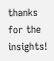thanks for the insights!